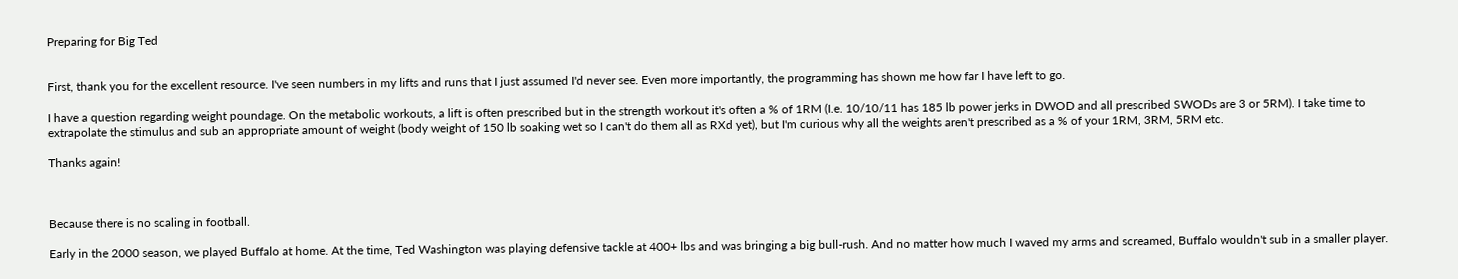Preparing for Big Ted


First, thank you for the excellent resource. I've seen numbers in my lifts and runs that I just assumed I'd never see. Even more importantly, the programming has shown me how far I have left to go.

I have a question regarding weight poundage. On the metabolic workouts, a lift is often prescribed but in the strength workout it's often a % of 1RM (I.e. 10/10/11 has 185 lb power jerks in DWOD and all prescribed SWODs are 3 or 5RM). I take time to extrapolate the stimulus and sub an appropriate amount of weight (body weight of 150 lb soaking wet so I can't do them all as RXd yet), but I'm curious why all the weights aren't prescribed as a % of your 1RM, 3RM, 5RM etc.

Thanks again!



Because there is no scaling in football.

Early in the 2000 season, we played Buffalo at home. At the time, Ted Washington was playing defensive tackle at 400+ lbs and was bringing a big bull-rush. And no matter how much I waved my arms and screamed, Buffalo wouldn't sub in a smaller player.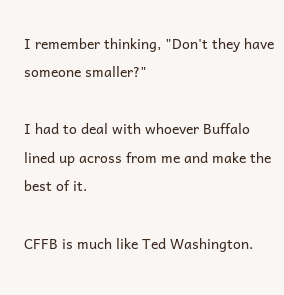I remember thinking, "Don't they have someone smaller?"

I had to deal with whoever Buffalo lined up across from me and make the best of it.

CFFB is much like Ted Washington.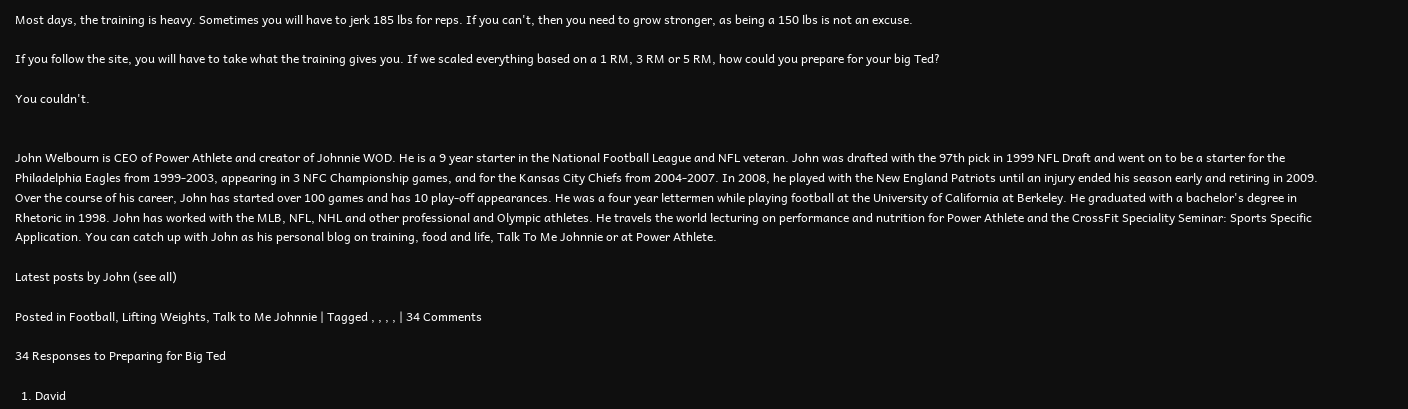Most days, the training is heavy. Sometimes you will have to jerk 185 lbs for reps. If you can't, then you need to grow stronger, as being a 150 lbs is not an excuse.

If you follow the site, you will have to take what the training gives you. If we scaled everything based on a 1 RM, 3 RM or 5 RM, how could you prepare for your big Ted?

You couldn't.


John Welbourn is CEO of Power Athlete and creator of Johnnie WOD. He is a 9 year starter in the National Football League and NFL veteran. John was drafted with the 97th pick in 1999 NFL Draft and went on to be a starter for the Philadelphia Eagles from 1999-2003, appearing in 3 NFC Championship games, and for the Kansas City Chiefs from 2004-2007. In 2008, he played with the New England Patriots until an injury ended his season early and retiring in 2009. Over the course of his career, John has started over 100 games and has 10 play-off appearances. He was a four year lettermen while playing football at the University of California at Berkeley. He graduated with a bachelor's degree in Rhetoric in 1998. John has worked with the MLB, NFL, NHL and other professional and Olympic athletes. He travels the world lecturing on performance and nutrition for Power Athlete and the CrossFit Speciality Seminar: Sports Specific Application. You can catch up with John as his personal blog on training, food and life, Talk To Me Johnnie or at Power Athlete.

Latest posts by John (see all)

Posted in Football, Lifting Weights, Talk to Me Johnnie | Tagged , , , , | 34 Comments

34 Responses to Preparing for Big Ted

  1. David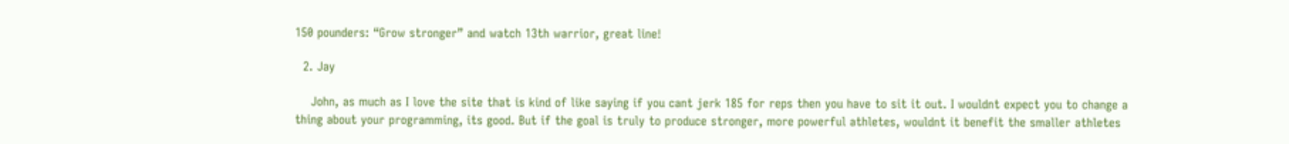150 pounders: “Grow stronger” and watch 13th warrior, great line!

  2. Jay

    John, as much as I love the site that is kind of like saying if you cant jerk 185 for reps then you have to sit it out. I wouldnt expect you to change a thing about your programming, its good. But if the goal is truly to produce stronger, more powerful athletes, wouldnt it benefit the smaller athletes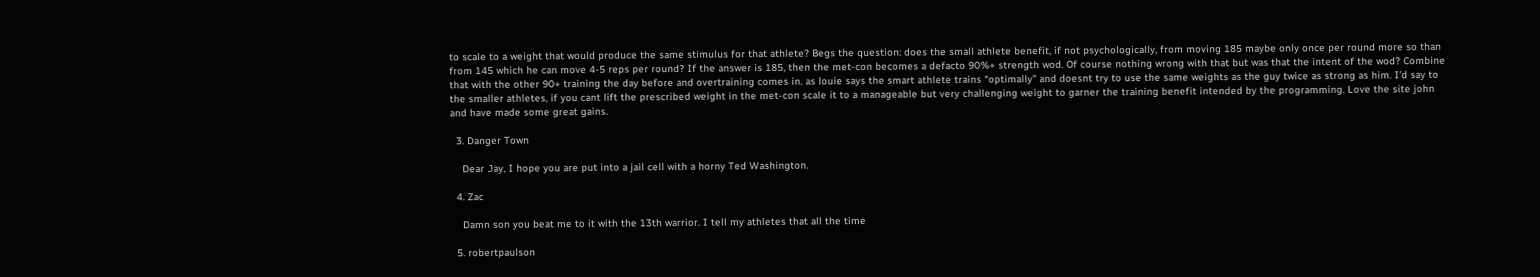to scale to a weight that would produce the same stimulus for that athlete? Begs the question: does the small athlete benefit, if not psychologically, from moving 185 maybe only once per round more so than from 145 which he can move 4-5 reps per round? If the answer is 185, then the met-con becomes a defacto 90%+ strength wod. Of course nothing wrong with that but was that the intent of the wod? Combine that with the other 90+ training the day before and overtraining comes in. as louie says the smart athlete trains “optimally” and doesnt try to use the same weights as the guy twice as strong as him. I’d say to the smaller athletes, if you cant lift the prescribed weight in the met-con scale it to a manageable but very challenging weight to garner the training benefit intended by the programming. Love the site john and have made some great gains.

  3. Danger Town

    Dear Jay, I hope you are put into a jail cell with a horny Ted Washington.

  4. Zac

    Damn son you beat me to it with the 13th warrior. I tell my athletes that all the time

  5. robertpaulson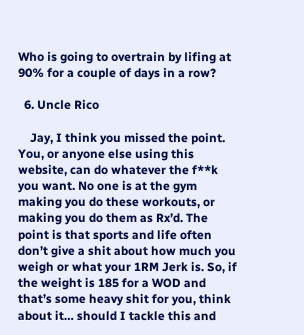Who is going to overtrain by lifing at 90% for a couple of days in a row?

  6. Uncle Rico

    Jay, I think you missed the point. You, or anyone else using this website, can do whatever the f**k you want. No one is at the gym making you do these workouts, or making you do them as Rx’d. The point is that sports and life often don’t give a shit about how much you weigh or what your 1RM Jerk is. So, if the weight is 185 for a WOD and that’s some heavy shit for you, think about it… should I tackle this and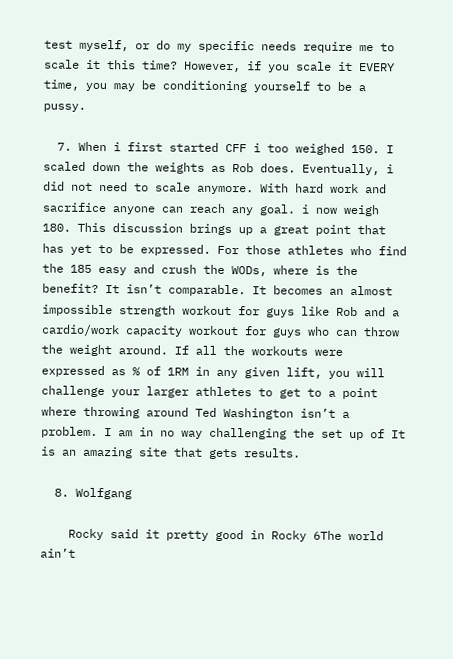test myself, or do my specific needs require me to scale it this time? However, if you scale it EVERY time, you may be conditioning yourself to be a pussy.

  7. When i first started CFF i too weighed 150. I scaled down the weights as Rob does. Eventually, i did not need to scale anymore. With hard work and sacrifice anyone can reach any goal. i now weigh 180. This discussion brings up a great point that has yet to be expressed. For those athletes who find the 185 easy and crush the WODs, where is the benefit? It isn’t comparable. It becomes an almost impossible strength workout for guys like Rob and a cardio/work capacity workout for guys who can throw the weight around. If all the workouts were expressed as % of 1RM in any given lift, you will challenge your larger athletes to get to a point where throwing around Ted Washington isn’t a problem. I am in no way challenging the set up of It is an amazing site that gets results.

  8. Wolfgang

    Rocky said it pretty good in Rocky 6The world ain’t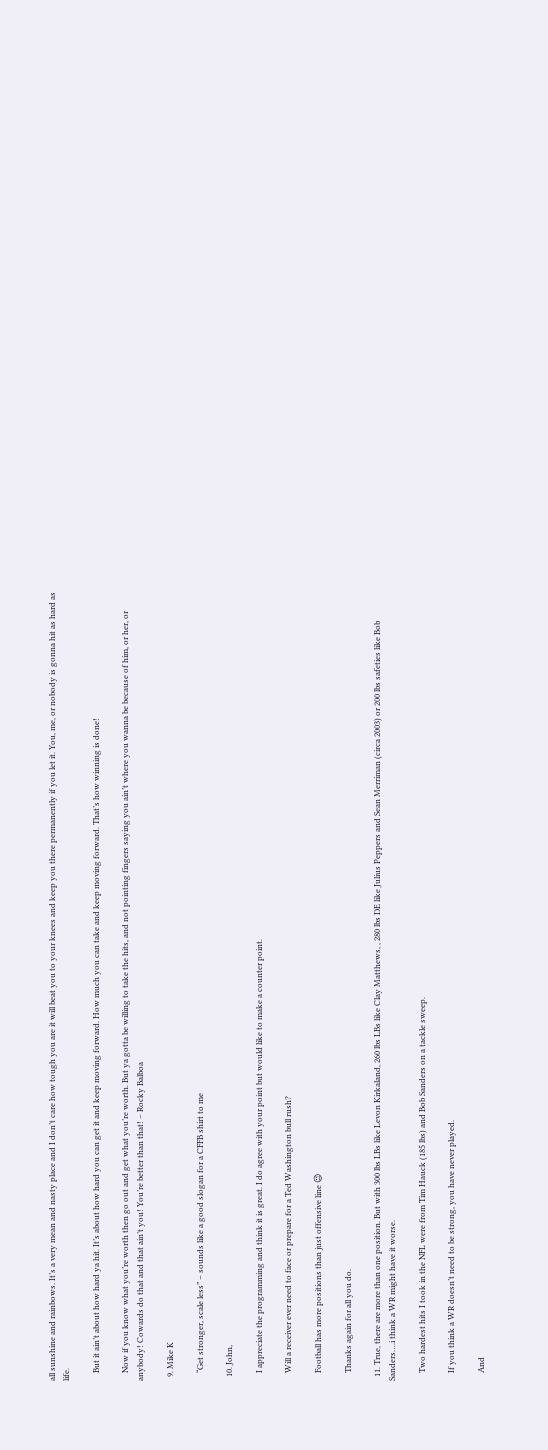all sunshine and rainbows. It’s a very mean and nasty place and I don’t care how tough you are it will beat you to your knees and keep you there permanently if you let it. You, me, or nobody is gonna hit as hard as life.

    But it ain’t about how hard ya hit. It’s about how hard you can get it and keep moving forward. How much you can take and keep moving forward. That’s how winning is done!

    Now if you know what you’re worth then go out and get what you’re worth. But ya gotta be willing to take the hits, and not pointing fingers saying you ain’t where you wanna be because of him, or her, or anybody! Cowards do that and that ain’t you! You’re better than that! – Rocky Balboa

  9. Mike K

    “Get stronger, scale less” – sounds like a good slogan for a CFFB shirt to me

  10. John,

    I appreciate the programming and think it is great. I do agree with your point but would like to make a counter point.

    Will a receiver ever need to face or prepare for a Ted Washington bull rush?

    Football has more positions than just offensive line 😉

    Thanks again for all you do.

  11. True, there are more than one position. But with 300 lbs LBs like Levon Kirkaland, 260 lbs LBs like Clay Matthews, , 280 lbs DE like Julius Peppers and Sean Merriman (circa 2003) or 200 lbs safeties like Bob Sanders….i think a WR might have it worse.

    Two hardest hits I took in the NFL were from Tim Hauck (185 lbs) and Bob Sanders on a tackle sweep.

    If you think a WR doesn’t need to be strong, you have never played.

    And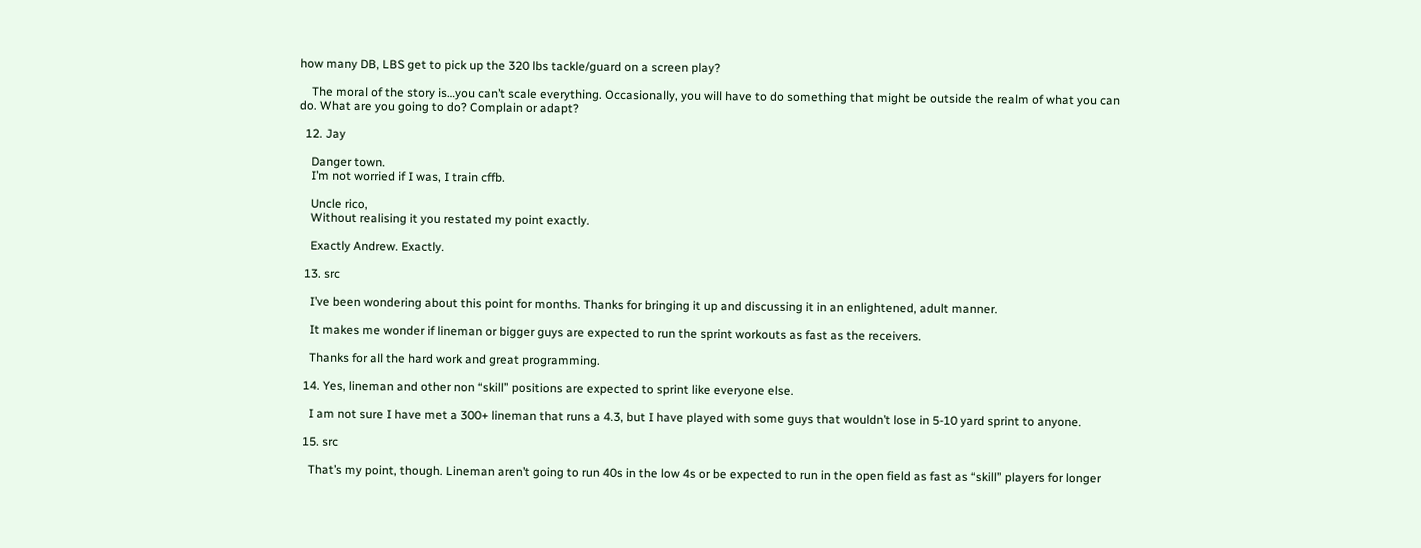how many DB, LBS get to pick up the 320 lbs tackle/guard on a screen play?

    The moral of the story is…you can’t scale everything. Occasionally, you will have to do something that might be outside the realm of what you can do. What are you going to do? Complain or adapt?

  12. Jay

    Danger town.
    I’m not worried if I was, I train cffb.

    Uncle rico,
    Without realising it you restated my point exactly.

    Exactly Andrew. Exactly.

  13. src

    I’ve been wondering about this point for months. Thanks for bringing it up and discussing it in an enlightened, adult manner.

    It makes me wonder if lineman or bigger guys are expected to run the sprint workouts as fast as the receivers.

    Thanks for all the hard work and great programming.

  14. Yes, lineman and other non “skill” positions are expected to sprint like everyone else.

    I am not sure I have met a 300+ lineman that runs a 4.3, but I have played with some guys that wouldn’t lose in 5-10 yard sprint to anyone.

  15. src

    That’s my point, though. Lineman aren’t going to run 40s in the low 4s or be expected to run in the open field as fast as “skill” players for longer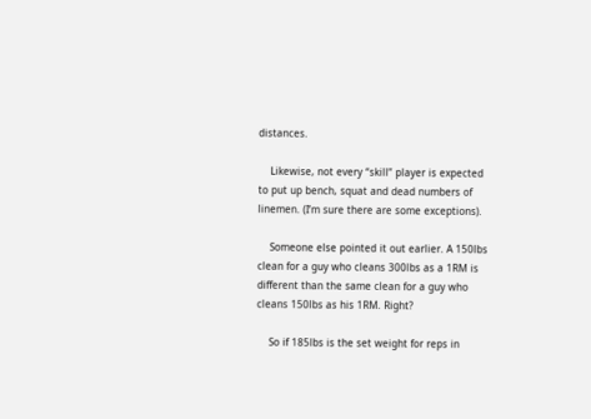distances.

    Likewise, not every “skill” player is expected to put up bench, squat and dead numbers of linemen. (I’m sure there are some exceptions).

    Someone else pointed it out earlier. A 150lbs clean for a guy who cleans 300lbs as a 1RM is different than the same clean for a guy who cleans 150lbs as his 1RM. Right?

    So if 185lbs is the set weight for reps in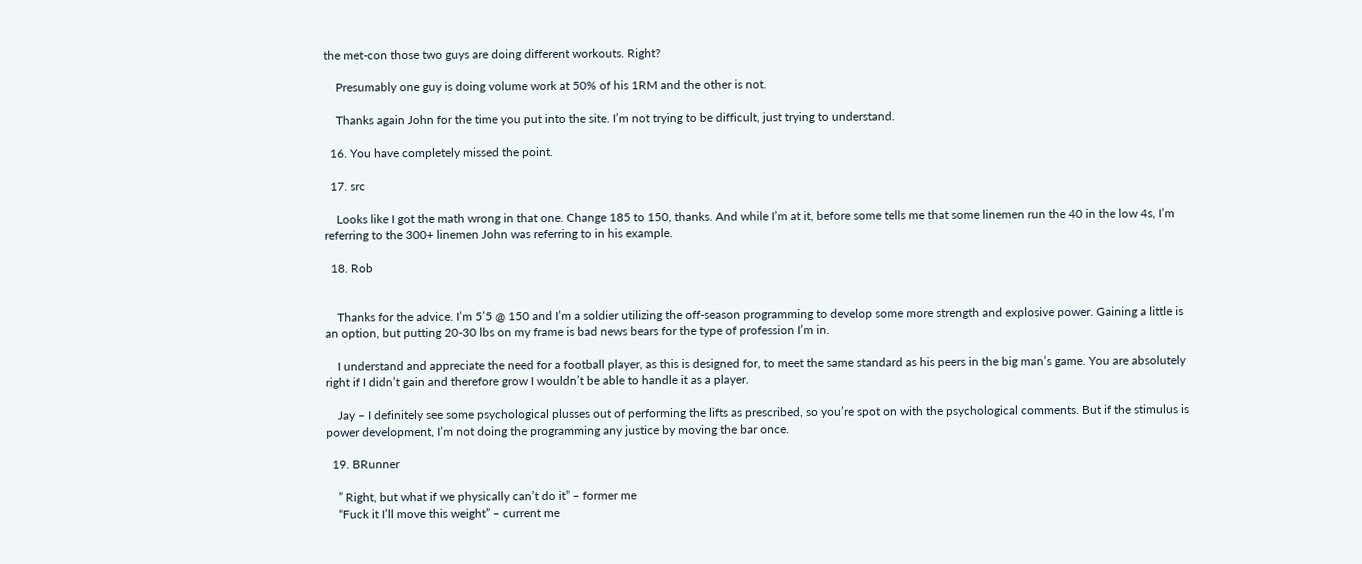the met-con those two guys are doing different workouts. Right?

    Presumably one guy is doing volume work at 50% of his 1RM and the other is not.

    Thanks again John for the time you put into the site. I’m not trying to be difficult, just trying to understand.

  16. You have completely missed the point.

  17. src

    Looks like I got the math wrong in that one. Change 185 to 150, thanks. And while I’m at it, before some tells me that some linemen run the 40 in the low 4s, I’m referring to the 300+ linemen John was referring to in his example.

  18. Rob


    Thanks for the advice. I’m 5’5 @ 150 and I’m a soldier utilizing the off-season programming to develop some more strength and explosive power. Gaining a little is an option, but putting 20-30 lbs on my frame is bad news bears for the type of profession I’m in.

    I understand and appreciate the need for a football player, as this is designed for, to meet the same standard as his peers in the big man’s game. You are absolutely right if I didn’t gain and therefore grow I wouldn’t be able to handle it as a player.

    Jay – I definitely see some psychological plusses out of performing the lifts as prescribed, so you’re spot on with the psychological comments. But if the stimulus is power development, I’m not doing the programming any justice by moving the bar once.

  19. BRunner

    ” Right, but what if we physically can’t do it” – former me
    “Fuck it I’ll move this weight” – current me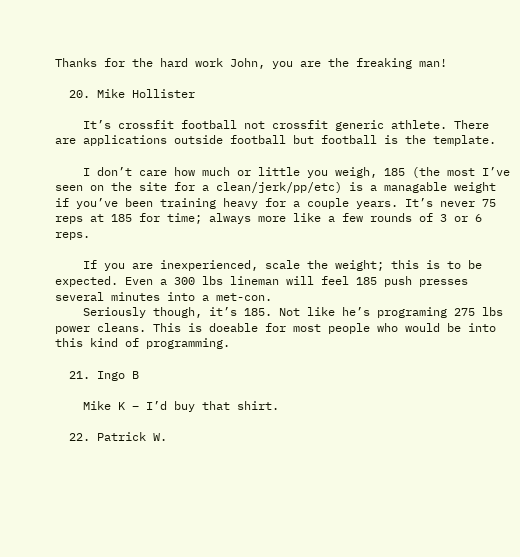Thanks for the hard work John, you are the freaking man!

  20. Mike Hollister

    It’s crossfit football not crossfit generic athlete. There are applications outside football but football is the template.

    I don’t care how much or little you weigh, 185 (the most I’ve seen on the site for a clean/jerk/pp/etc) is a managable weight if you’ve been training heavy for a couple years. It’s never 75 reps at 185 for time; always more like a few rounds of 3 or 6 reps.

    If you are inexperienced, scale the weight; this is to be expected. Even a 300 lbs lineman will feel 185 push presses several minutes into a met-con.
    Seriously though, it’s 185. Not like he’s programing 275 lbs power cleans. This is doeable for most people who would be into this kind of programming.

  21. Ingo B

    Mike K – I’d buy that shirt.

  22. Patrick W.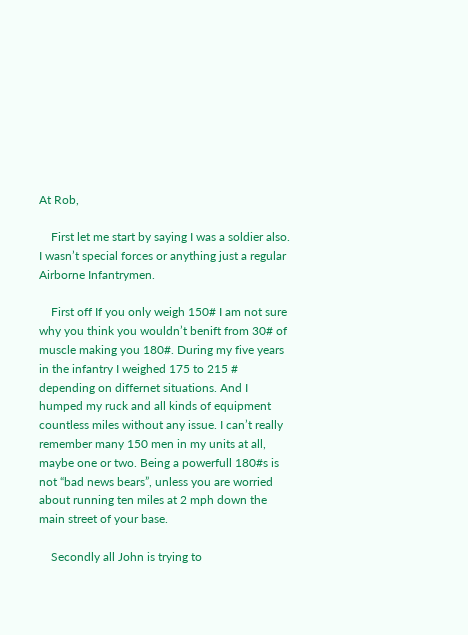At Rob,

    First let me start by saying I was a soldier also. I wasn’t special forces or anything just a regular Airborne Infantrymen.

    First off If you only weigh 150# I am not sure why you think you wouldn’t benift from 30# of muscle making you 180#. During my five years in the infantry I weighed 175 to 215 # depending on differnet situations. And I humped my ruck and all kinds of equipment countless miles without any issue. I can’t really remember many 150 men in my units at all, maybe one or two. Being a powerfull 180#s is not “bad news bears”, unless you are worried about running ten miles at 2 mph down the main street of your base.

    Secondly all John is trying to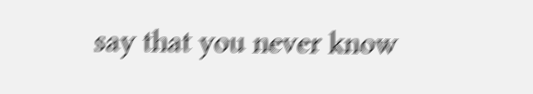say that you never know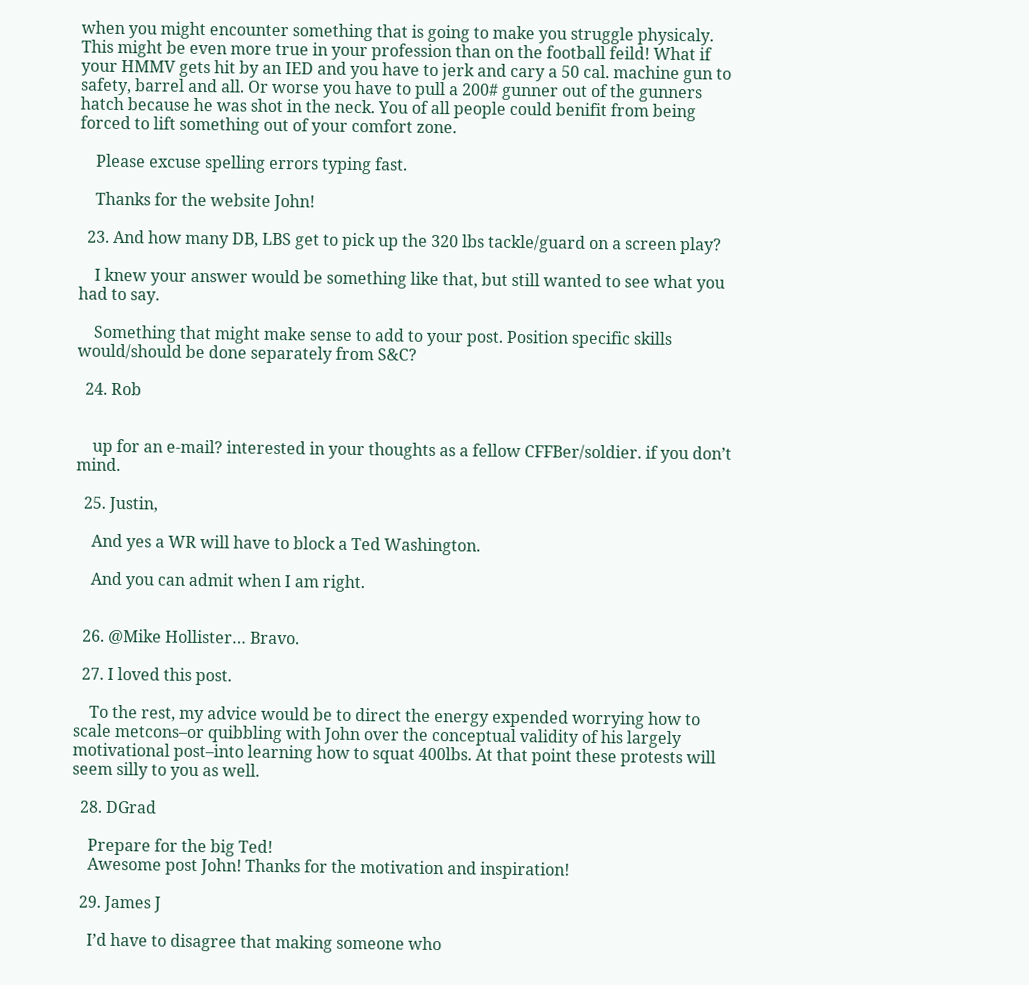when you might encounter something that is going to make you struggle physicaly. This might be even more true in your profession than on the football feild! What if your HMMV gets hit by an IED and you have to jerk and cary a 50 cal. machine gun to safety, barrel and all. Or worse you have to pull a 200# gunner out of the gunners hatch because he was shot in the neck. You of all people could benifit from being forced to lift something out of your comfort zone.

    Please excuse spelling errors typing fast.

    Thanks for the website John!

  23. And how many DB, LBS get to pick up the 320 lbs tackle/guard on a screen play?

    I knew your answer would be something like that, but still wanted to see what you had to say.

    Something that might make sense to add to your post. Position specific skills would/should be done separately from S&C?

  24. Rob


    up for an e-mail? interested in your thoughts as a fellow CFFBer/soldier. if you don’t mind.

  25. Justin,

    And yes a WR will have to block a Ted Washington.

    And you can admit when I am right.


  26. @Mike Hollister… Bravo.

  27. I loved this post.

    To the rest, my advice would be to direct the energy expended worrying how to scale metcons–or quibbling with John over the conceptual validity of his largely motivational post–into learning how to squat 400lbs. At that point these protests will seem silly to you as well.

  28. DGrad

    Prepare for the big Ted!
    Awesome post John! Thanks for the motivation and inspiration!

  29. James J

    I’d have to disagree that making someone who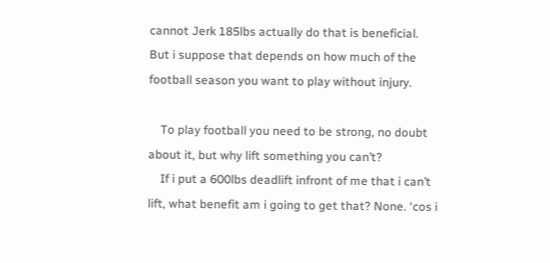cannot Jerk 185lbs actually do that is beneficial. But i suppose that depends on how much of the football season you want to play without injury.

    To play football you need to be strong, no doubt about it, but why lift something you can’t?
    If i put a 600lbs deadlift infront of me that i can’t lift, what benefit am i going to get that? None. ‘cos i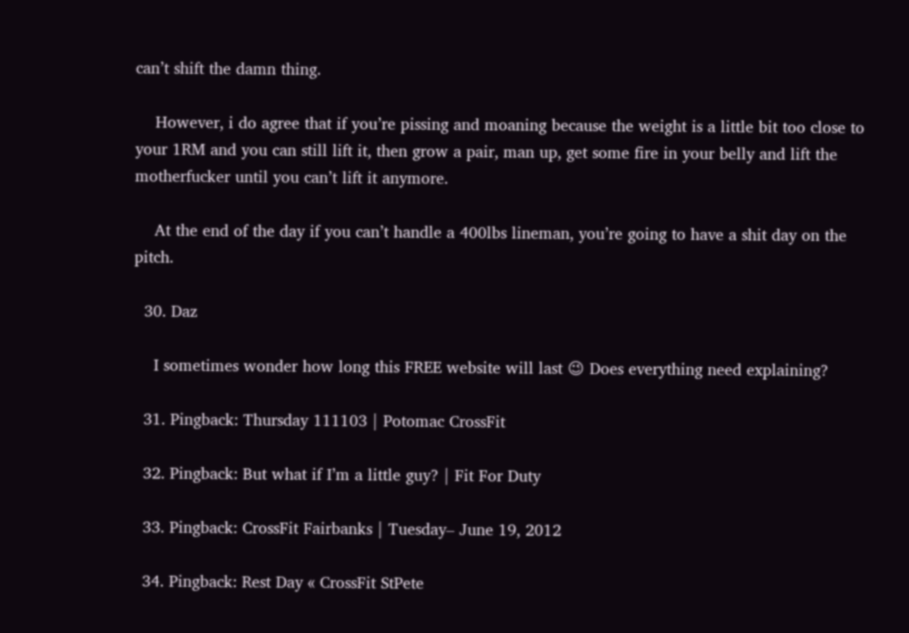can’t shift the damn thing.

    However, i do agree that if you’re pissing and moaning because the weight is a little bit too close to your 1RM and you can still lift it, then grow a pair, man up, get some fire in your belly and lift the motherfucker until you can’t lift it anymore.

    At the end of the day if you can’t handle a 400lbs lineman, you’re going to have a shit day on the pitch.

  30. Daz

    I sometimes wonder how long this FREE website will last 😉 Does everything need explaining?

  31. Pingback: Thursday 111103 | Potomac CrossFit

  32. Pingback: But what if I’m a little guy? | Fit For Duty

  33. Pingback: CrossFit Fairbanks | Tuesday– June 19, 2012

  34. Pingback: Rest Day « CrossFit StPete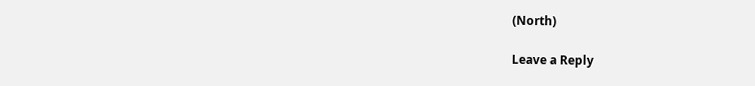(North)

Leave a Reply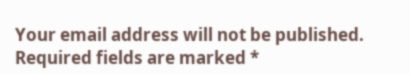Your email address will not be published. Required fields are marked *